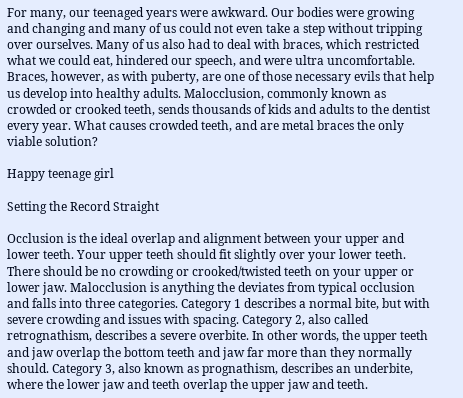For many, our teenaged years were awkward. Our bodies were growing and changing and many of us could not even take a step without tripping over ourselves. Many of us also had to deal with braces, which restricted what we could eat, hindered our speech, and were ultra uncomfortable. Braces, however, as with puberty, are one of those necessary evils that help us develop into healthy adults. Malocclusion, commonly known as crowded or crooked teeth, sends thousands of kids and adults to the dentist every year. What causes crowded teeth, and are metal braces the only viable solution?

Happy teenage girl

Setting the Record Straight

Occlusion is the ideal overlap and alignment between your upper and lower teeth. Your upper teeth should fit slightly over your lower teeth. There should be no crowding or crooked/twisted teeth on your upper or lower jaw. Malocclusion is anything the deviates from typical occlusion and falls into three categories. Category 1 describes a normal bite, but with severe crowding and issues with spacing. Category 2, also called retrognathism, describes a severe overbite. In other words, the upper teeth and jaw overlap the bottom teeth and jaw far more than they normally should. Category 3, also known as prognathism, describes an underbite, where the lower jaw and teeth overlap the upper jaw and teeth.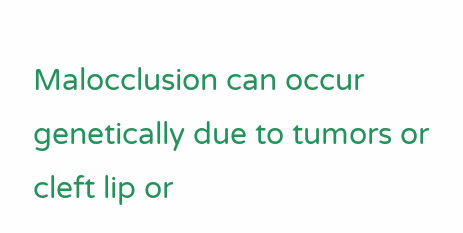Malocclusion can occur genetically due to tumors or cleft lip or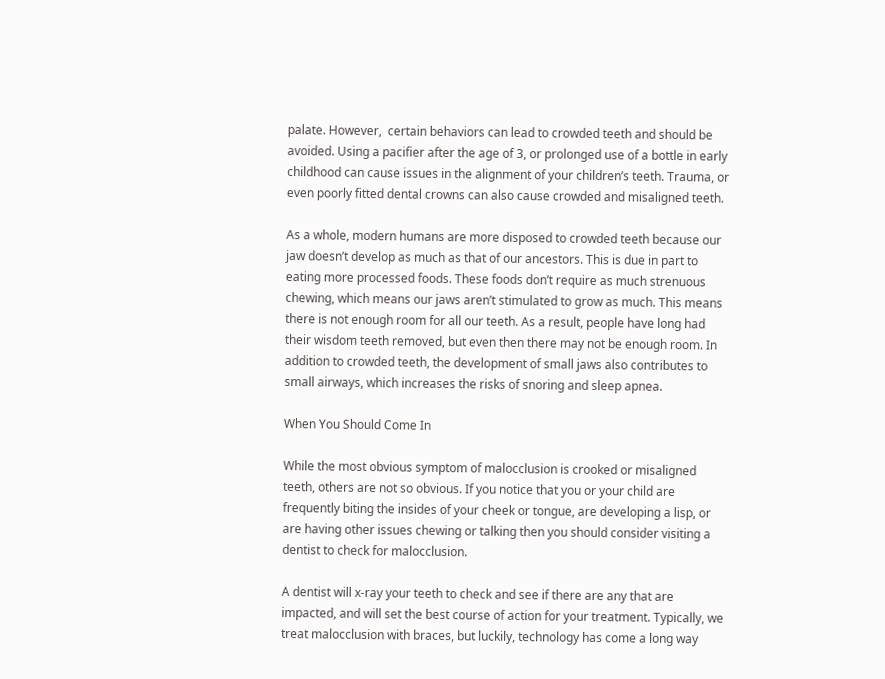palate. However,  certain behaviors can lead to crowded teeth and should be avoided. Using a pacifier after the age of 3, or prolonged use of a bottle in early childhood can cause issues in the alignment of your children’s teeth. Trauma, or even poorly fitted dental crowns can also cause crowded and misaligned teeth.

As a whole, modern humans are more disposed to crowded teeth because our jaw doesn’t develop as much as that of our ancestors. This is due in part to eating more processed foods. These foods don’t require as much strenuous chewing, which means our jaws aren’t stimulated to grow as much. This means there is not enough room for all our teeth. As a result, people have long had their wisdom teeth removed, but even then there may not be enough room. In addition to crowded teeth, the development of small jaws also contributes to small airways, which increases the risks of snoring and sleep apnea.

When You Should Come In

While the most obvious symptom of malocclusion is crooked or misaligned teeth, others are not so obvious. If you notice that you or your child are frequently biting the insides of your cheek or tongue, are developing a lisp, or are having other issues chewing or talking then you should consider visiting a dentist to check for malocclusion.

A dentist will x-ray your teeth to check and see if there are any that are impacted, and will set the best course of action for your treatment. Typically, we treat malocclusion with braces, but luckily, technology has come a long way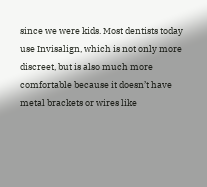since we were kids. Most dentists today use Invisalign, which is not only more discreet, but is also much more comfortable because it doesn’t have metal brackets or wires like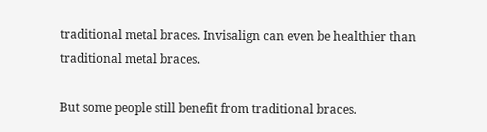traditional metal braces. Invisalign can even be healthier than traditional metal braces.

But some people still benefit from traditional braces.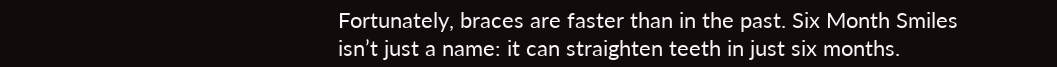Fortunately, braces are faster than in the past. Six Month Smiles isn’t just a name: it can straighten teeth in just six months.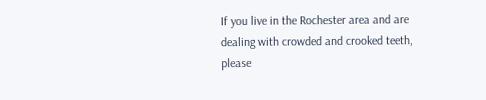If you live in the Rochester area and are dealing with crowded and crooked teeth, please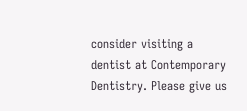consider visiting a dentist at Contemporary Dentistry. Please give us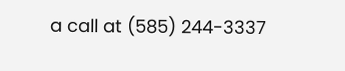a call at (585) 244-3337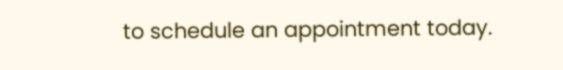to schedule an appointment today.